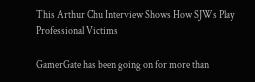This Arthur Chu Interview Shows How SJWs Play Professional Victims

GamerGate has been going on for more than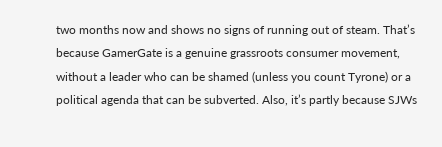two months now and shows no signs of running out of steam. That’s because GamerGate is a genuine grassroots consumer movement, without a leader who can be shamed (unless you count Tyrone) or a political agenda that can be subverted. Also, it’s partly because SJWs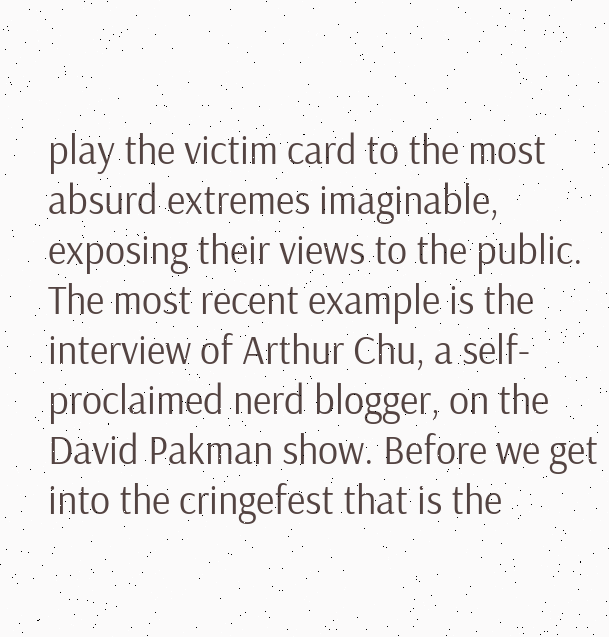play the victim card to the most absurd extremes imaginable, exposing their views to the public.
The most recent example is the interview of Arthur Chu, a self-proclaimed nerd blogger, on the David Pakman show. Before we get into the cringefest that is the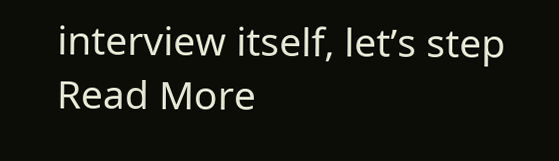interview itself, let’s step Read More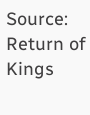Source: Return of Kings